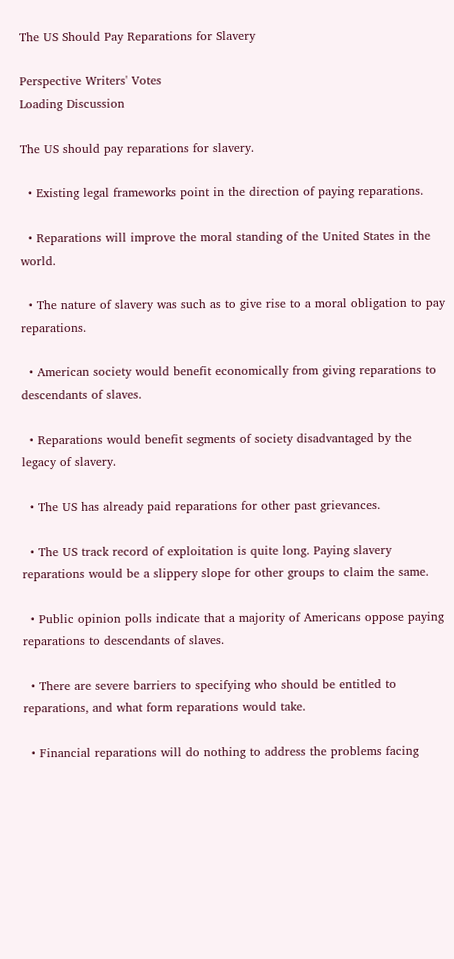The US Should Pay Reparations for Slavery

Perspective Writers' Votes
Loading Discussion

The US should pay reparations for slavery.

  • Existing legal frameworks point in the direction of paying reparations.

  • Reparations will improve the moral standing of the United States in the world.

  • The nature of slavery was such as to give rise to a moral obligation to pay reparations.

  • American society would benefit economically from giving reparations to descendants of slaves.

  • Reparations would benefit segments of society disadvantaged by the legacy of slavery.

  • The US has already paid reparations for other past grievances.

  • The US track record of exploitation is quite long. Paying slavery reparations would be a slippery slope for other groups to claim the same.

  • Public opinion polls indicate that a majority of Americans oppose paying reparations to descendants of slaves.

  • There are severe barriers to specifying who should be entitled to reparations, and what form reparations would take.

  • Financial reparations will do nothing to address the problems facing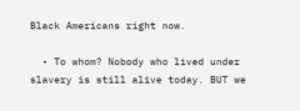Black Americans right now.

  • To whom? Nobody who lived under slavery is still alive today. BUT we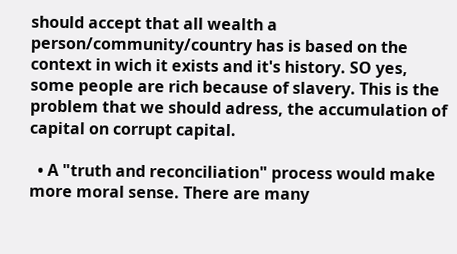should accept that all wealth a person/community/country has is based on the context in wich it exists and it's history. SO yes, some people are rich because of slavery. This is the problem that we should adress, the accumulation of capital on corrupt capital.

  • A "truth and reconciliation" process would make more moral sense. There are many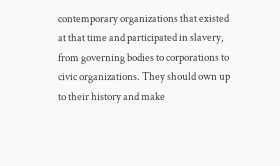contemporary organizations that existed at that time and participated in slavery, from governing bodies to corporations to civic organizations. They should own up to their history and make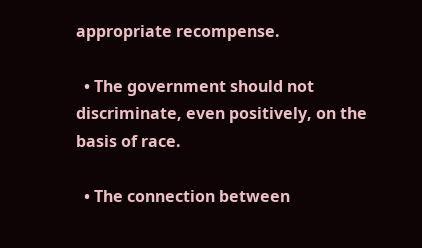appropriate recompense.

  • The government should not discriminate, even positively, on the basis of race.

  • The connection between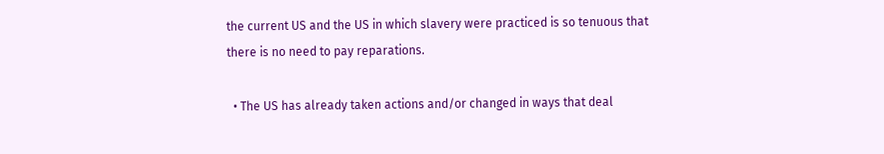the current US and the US in which slavery were practiced is so tenuous that there is no need to pay reparations.

  • The US has already taken actions and/or changed in ways that deal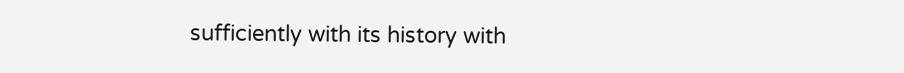sufficiently with its history with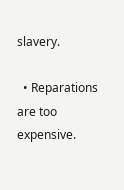slavery.

  • Reparations are too expensive.